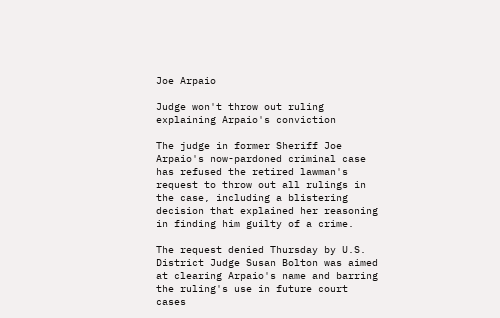Joe Arpaio

Judge won't throw out ruling explaining Arpaio's conviction

The judge in former Sheriff Joe Arpaio's now-pardoned criminal case has refused the retired lawman's request to throw out all rulings in the case, including a blistering decision that explained her reasoning in finding him guilty of a crime.

The request denied Thursday by U.S. District Judge Susan Bolton was aimed at clearing Arpaio's name and barring the ruling's use in future court cases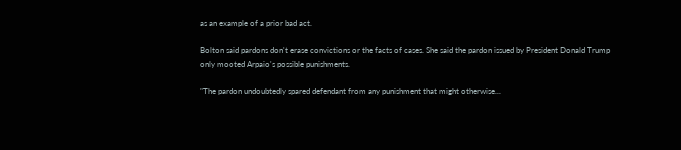as an example of a prior bad act.

Bolton said pardons don't erase convictions or the facts of cases. She said the pardon issued by President Donald Trump only mooted Arpaio's possible punishments.

"The pardon undoubtedly spared defendant from any punishment that might otherwise...